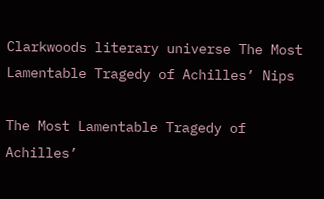Clarkwoods literary universe The Most Lamentable Tragedy of Achilles’ Nips

The Most Lamentable Tragedy of Achilles’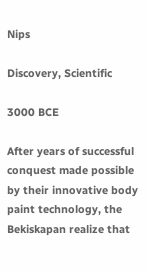Nips

Discovery, Scientific

3000 BCE

After years of successful conquest made possible by their innovative body paint technology, the Bekiskapan realize that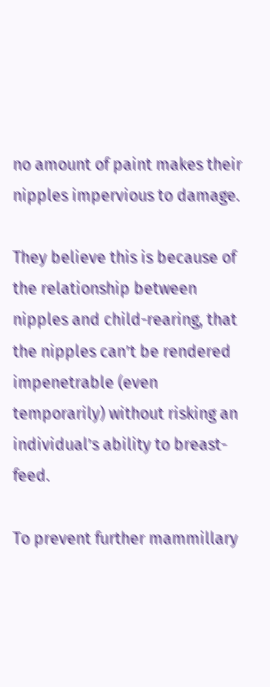no amount of paint makes their nipples impervious to damage.

They believe this is because of the relationship between nipples and child-rearing, that the nipples can’t be rendered impenetrable (even temporarily) without risking an individual’s ability to breast-feed.

To prevent further mammillary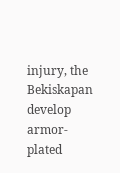injury, the Bekiskapan develop armor-plated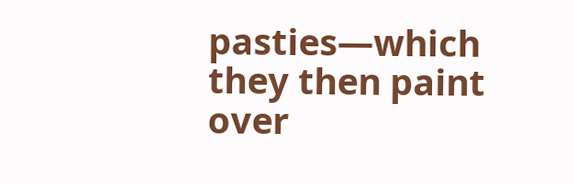pasties—which they then paint over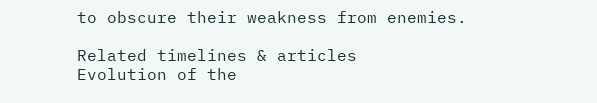to obscure their weakness from enemies.

Related timelines & articles
Evolution of the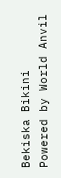Bekiska Bikini
Powered by World Anvil